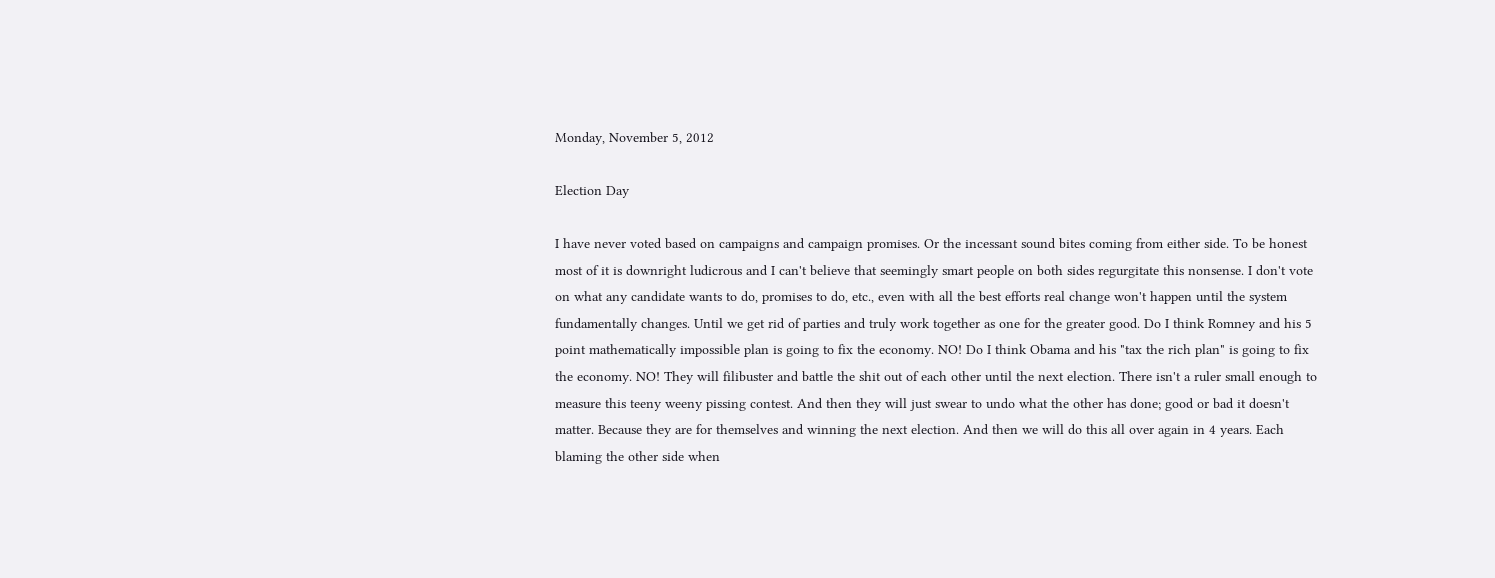Monday, November 5, 2012

Election Day

I have never voted based on campaigns and campaign promises. Or the incessant sound bites coming from either side. To be honest most of it is downright ludicrous and I can't believe that seemingly smart people on both sides regurgitate this nonsense. I don't vote on what any candidate wants to do, promises to do, etc., even with all the best efforts real change won't happen until the system fundamentally changes. Until we get rid of parties and truly work together as one for the greater good. Do I think Romney and his 5 point mathematically impossible plan is going to fix the economy. NO! Do I think Obama and his "tax the rich plan" is going to fix the economy. NO! They will filibuster and battle the shit out of each other until the next election. There isn't a ruler small enough to measure this teeny weeny pissing contest. And then they will just swear to undo what the other has done; good or bad it doesn't matter. Because they are for themselves and winning the next election. And then we will do this all over again in 4 years. Each blaming the other side when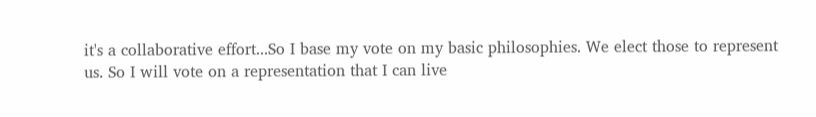it's a collaborative effort...So I base my vote on my basic philosophies. We elect those to represent us. So I will vote on a representation that I can live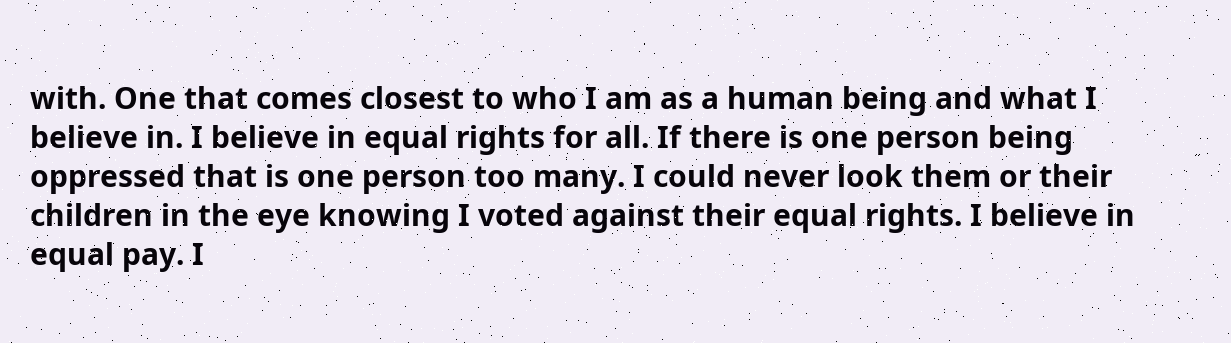with. One that comes closest to who I am as a human being and what I believe in. I believe in equal rights for all. If there is one person being oppressed that is one person too many. I could never look them or their children in the eye knowing I voted against their equal rights. I believe in equal pay. I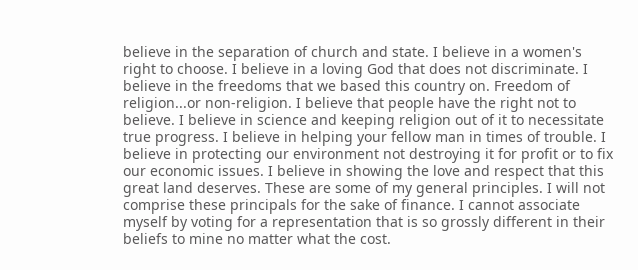believe in the separation of church and state. I believe in a women's right to choose. I believe in a loving God that does not discriminate. I believe in the freedoms that we based this country on. Freedom of religion...or non-religion. I believe that people have the right not to believe. I believe in science and keeping religion out of it to necessitate true progress. I believe in helping your fellow man in times of trouble. I believe in protecting our environment not destroying it for profit or to fix our economic issues. I believe in showing the love and respect that this great land deserves. These are some of my general principles. I will not comprise these principals for the sake of finance. I cannot associate myself by voting for a representation that is so grossly different in their beliefs to mine no matter what the cost.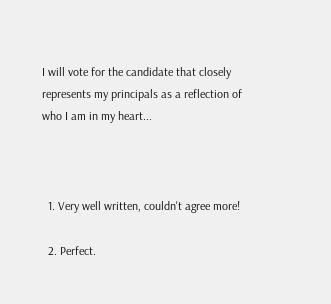I will vote for the candidate that closely represents my principals as a reflection of who I am in my heart...



  1. Very well written, couldn't agree more!

  2. Perfect.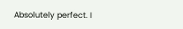Absolutely perfect. I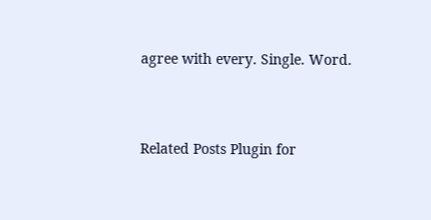agree with every. Single. Word.



Related Posts Plugin for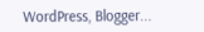WordPress, Blogger...